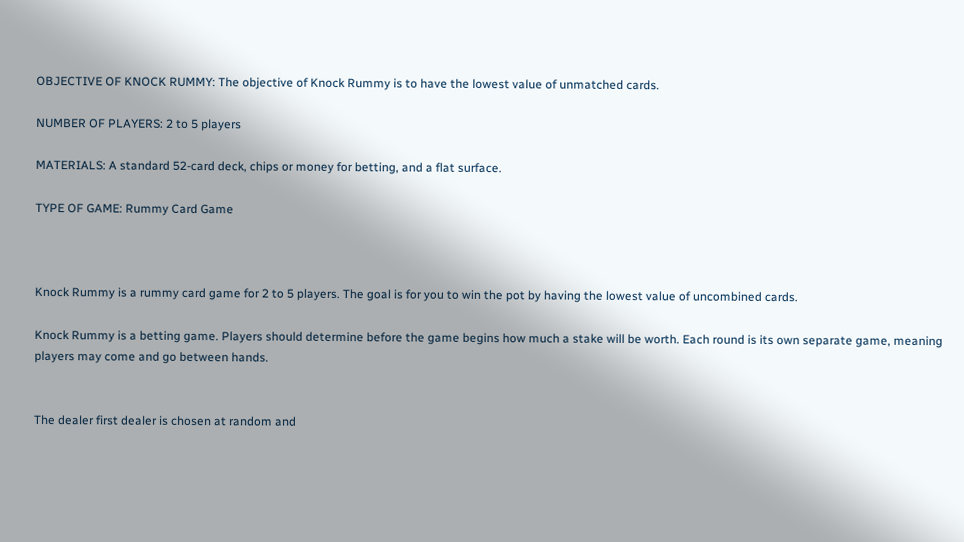OBJECTIVE OF KNOCK RUMMY: The objective of Knock Rummy is to have the lowest value of unmatched cards.

NUMBER OF PLAYERS: 2 to 5 players

MATERIALS: A standard 52-card deck, chips or money for betting, and a flat surface.

TYPE OF GAME: Rummy Card Game



Knock Rummy is a rummy card game for 2 to 5 players. The goal is for you to win the pot by having the lowest value of uncombined cards.

Knock Rummy is a betting game. Players should determine before the game begins how much a stake will be worth. Each round is its own separate game, meaning players may come and go between hands.


The dealer first dealer is chosen at random and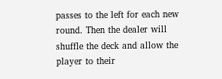passes to the left for each new round. Then the dealer will shuffle the deck and allow the player to their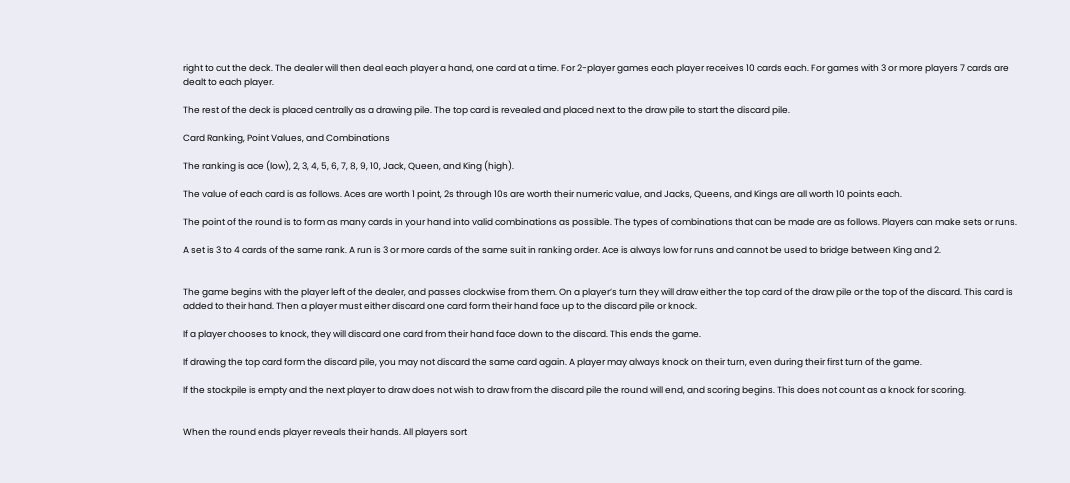right to cut the deck. The dealer will then deal each player a hand, one card at a time. For 2-player games each player receives 10 cards each. For games with 3 or more players 7 cards are dealt to each player.

The rest of the deck is placed centrally as a drawing pile. The top card is revealed and placed next to the draw pile to start the discard pile.

Card Ranking, Point Values, and Combinations

The ranking is ace (low), 2, 3, 4, 5, 6, 7, 8, 9, 10, Jack, Queen, and King (high).

The value of each card is as follows. Aces are worth 1 point, 2s through 10s are worth their numeric value, and Jacks, Queens, and Kings are all worth 10 points each.

The point of the round is to form as many cards in your hand into valid combinations as possible. The types of combinations that can be made are as follows. Players can make sets or runs.

A set is 3 to 4 cards of the same rank. A run is 3 or more cards of the same suit in ranking order. Ace is always low for runs and cannot be used to bridge between King and 2.


The game begins with the player left of the dealer, and passes clockwise from them. On a player’s turn they will draw either the top card of the draw pile or the top of the discard. This card is added to their hand. Then a player must either discard one card form their hand face up to the discard pile or knock.

If a player chooses to knock, they will discard one card from their hand face down to the discard. This ends the game.

If drawing the top card form the discard pile, you may not discard the same card again. A player may always knock on their turn, even during their first turn of the game.

If the stockpile is empty and the next player to draw does not wish to draw from the discard pile the round will end, and scoring begins. This does not count as a knock for scoring.


When the round ends player reveals their hands. All players sort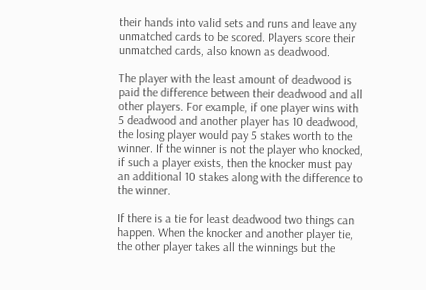their hands into valid sets and runs and leave any unmatched cards to be scored. Players score their unmatched cards, also known as deadwood.

The player with the least amount of deadwood is paid the difference between their deadwood and all other players. For example, if one player wins with 5 deadwood and another player has 10 deadwood, the losing player would pay 5 stakes worth to the winner. If the winner is not the player who knocked, if such a player exists, then the knocker must pay an additional 10 stakes along with the difference to the winner.

If there is a tie for least deadwood two things can happen. When the knocker and another player tie, the other player takes all the winnings but the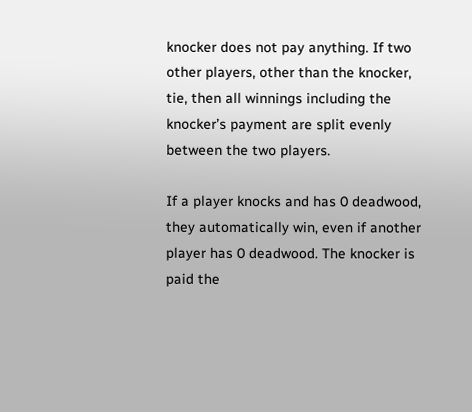knocker does not pay anything. If two other players, other than the knocker, tie, then all winnings including the knocker’s payment are split evenly between the two players.

If a player knocks and has 0 deadwood, they automatically win, even if another player has 0 deadwood. The knocker is paid the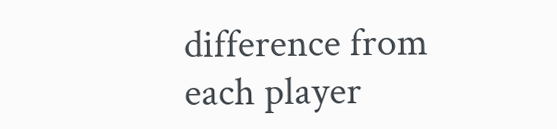difference from each player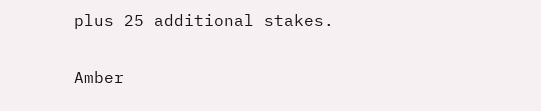plus 25 additional stakes.

Amber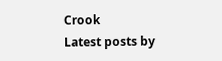Crook
Latest posts by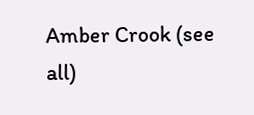Amber Crook (see all)